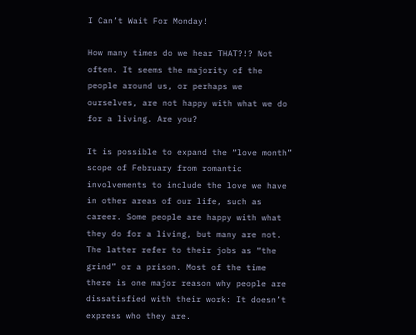I Can’t Wait For Monday!

How many times do we hear THAT?!? Not often. It seems the majority of the people around us, or perhaps we ourselves, are not happy with what we do for a living. Are you?

It is possible to expand the “love month” scope of February from romantic involvements to include the love we have in other areas of our life, such as career. Some people are happy with what they do for a living, but many are not. The latter refer to their jobs as “the grind” or a prison. Most of the time there is one major reason why people are dissatisfied with their work: It doesn’t express who they are.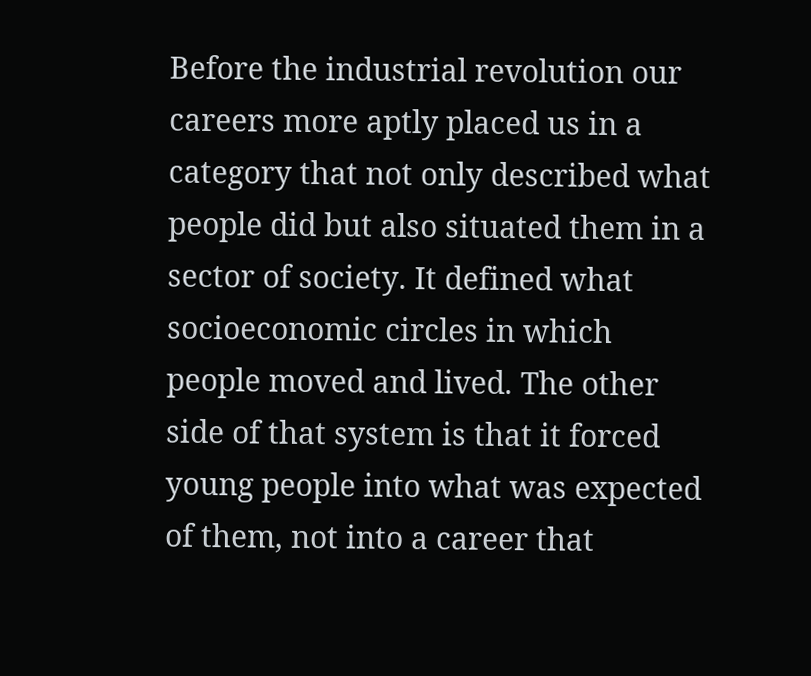Before the industrial revolution our careers more aptly placed us in a category that not only described what people did but also situated them in a sector of society. It defined what socioeconomic circles in which people moved and lived. The other side of that system is that it forced young people into what was expected of them, not into a career that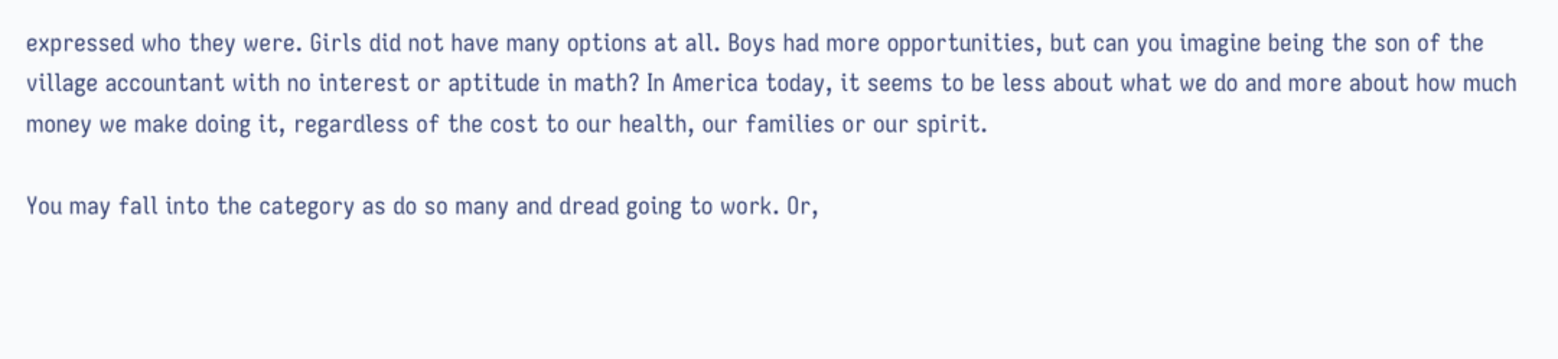expressed who they were. Girls did not have many options at all. Boys had more opportunities, but can you imagine being the son of the village accountant with no interest or aptitude in math? In America today, it seems to be less about what we do and more about how much money we make doing it, regardless of the cost to our health, our families or our spirit.

You may fall into the category as do so many and dread going to work. Or,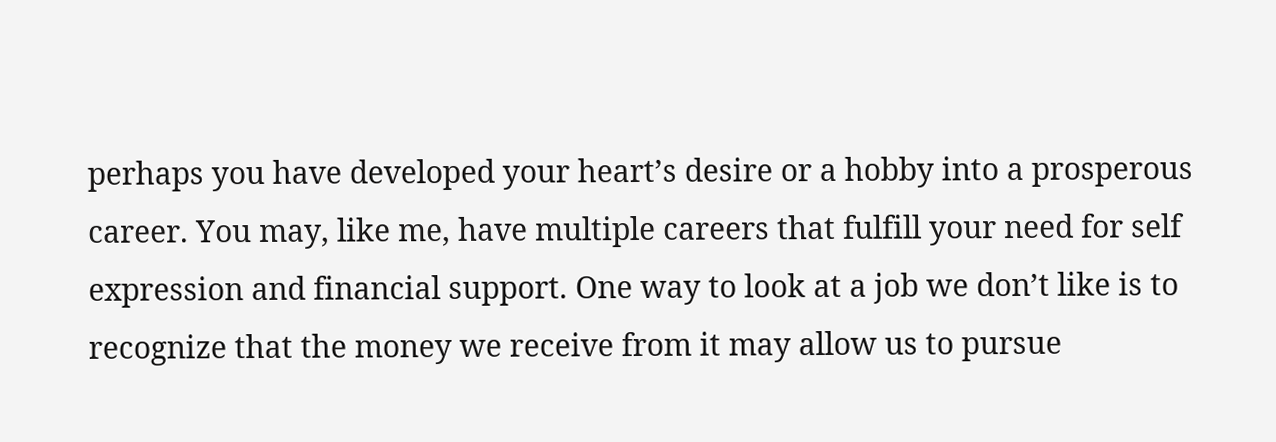perhaps you have developed your heart’s desire or a hobby into a prosperous career. You may, like me, have multiple careers that fulfill your need for self expression and financial support. One way to look at a job we don’t like is to recognize that the money we receive from it may allow us to pursue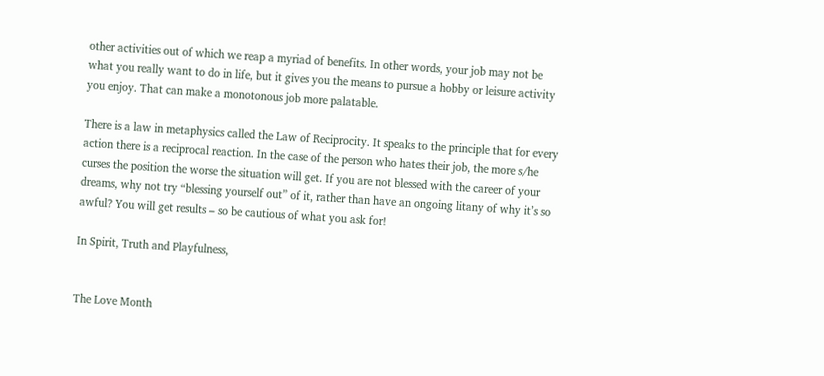other activities out of which we reap a myriad of benefits. In other words, your job may not be what you really want to do in life, but it gives you the means to pursue a hobby or leisure activity you enjoy. That can make a monotonous job more palatable.

There is a law in metaphysics called the Law of Reciprocity. It speaks to the principle that for every action there is a reciprocal reaction. In the case of the person who hates their job, the more s/he curses the position the worse the situation will get. If you are not blessed with the career of your dreams, why not try “blessing yourself out” of it, rather than have an ongoing litany of why it’s so awful? You will get results – so be cautious of what you ask for!

In Spirit, Truth and Playfulness,


The Love Month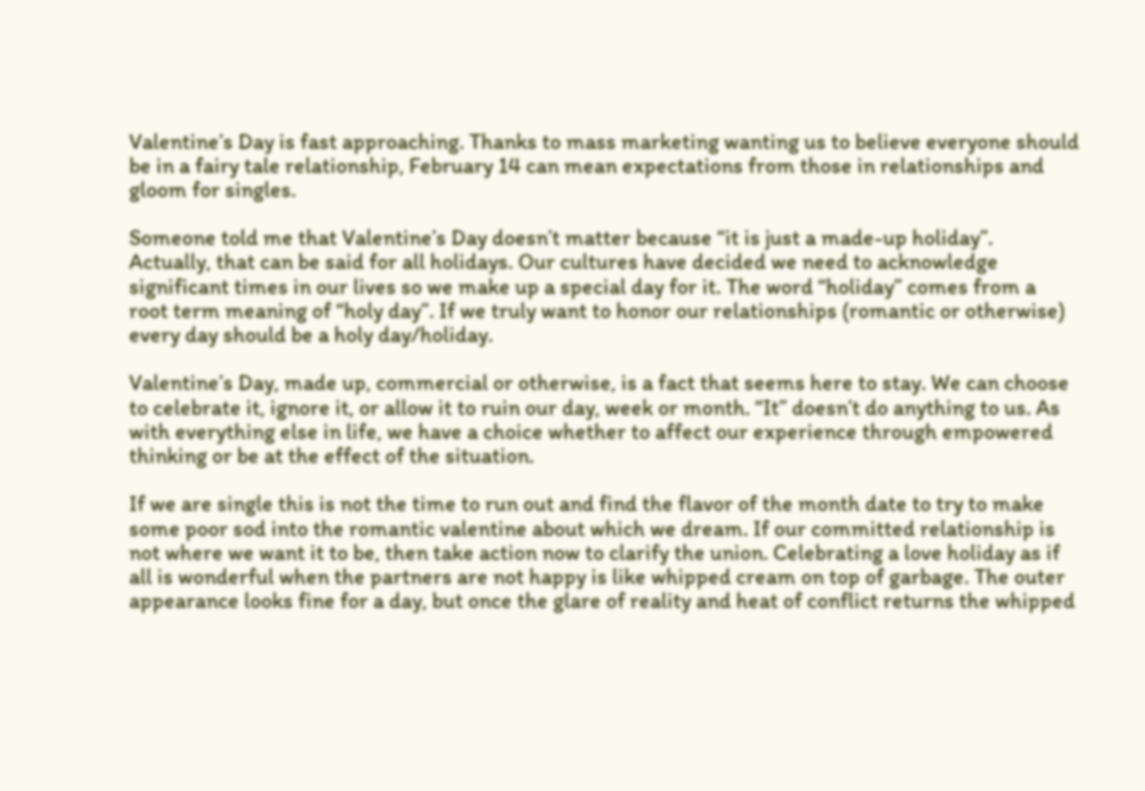Valentine’s Day is fast approaching. Thanks to mass marketing wanting us to believe everyone should be in a fairy tale relationship, February 14 can mean expectations from those in relationships and gloom for singles.

Someone told me that Valentine’s Day doesn’t matter because “it is just a made-up holiday”. Actually, that can be said for all holidays. Our cultures have decided we need to acknowledge significant times in our lives so we make up a special day for it. The word “holiday” comes from a root term meaning of “holy day”. If we truly want to honor our relationships (romantic or otherwise) every day should be a holy day/holiday.

Valentine’s Day, made up, commercial or otherwise, is a fact that seems here to stay. We can choose to celebrate it, ignore it, or allow it to ruin our day, week or month. “It” doesn’t do anything to us. As with everything else in life, we have a choice whether to affect our experience through empowered thinking or be at the effect of the situation.

If we are single this is not the time to run out and find the flavor of the month date to try to make some poor sod into the romantic valentine about which we dream. If our committed relationship is not where we want it to be, then take action now to clarify the union. Celebrating a love holiday as if all is wonderful when the partners are not happy is like whipped cream on top of garbage. The outer appearance looks fine for a day, but once the glare of reality and heat of conflict returns the whipped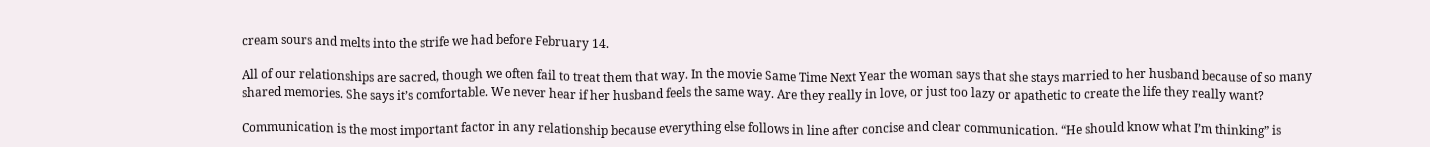cream sours and melts into the strife we had before February 14.

All of our relationships are sacred, though we often fail to treat them that way. In the movie Same Time Next Year the woman says that she stays married to her husband because of so many shared memories. She says it’s comfortable. We never hear if her husband feels the same way. Are they really in love, or just too lazy or apathetic to create the life they really want?

Communication is the most important factor in any relationship because everything else follows in line after concise and clear communication. “He should know what I’m thinking” is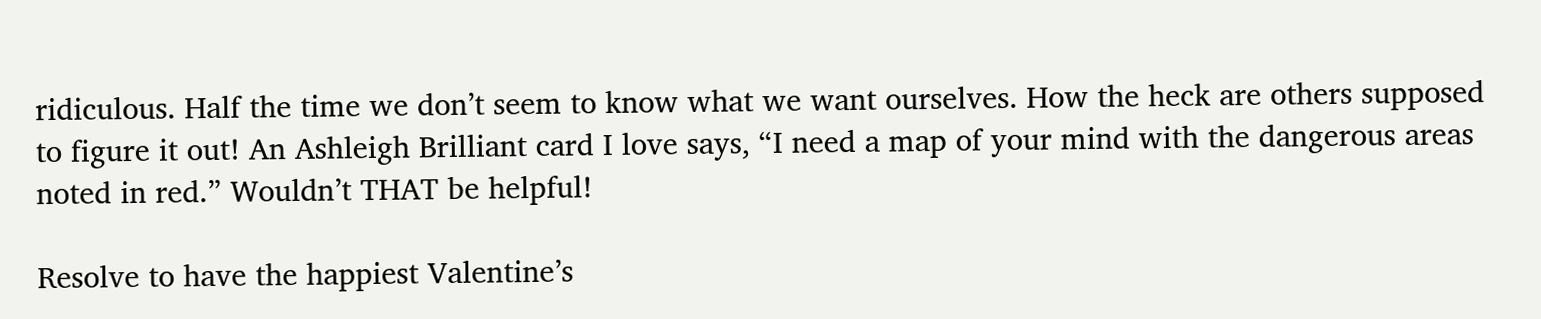ridiculous. Half the time we don’t seem to know what we want ourselves. How the heck are others supposed to figure it out! An Ashleigh Brilliant card I love says, “I need a map of your mind with the dangerous areas noted in red.” Wouldn’t THAT be helpful!

Resolve to have the happiest Valentine’s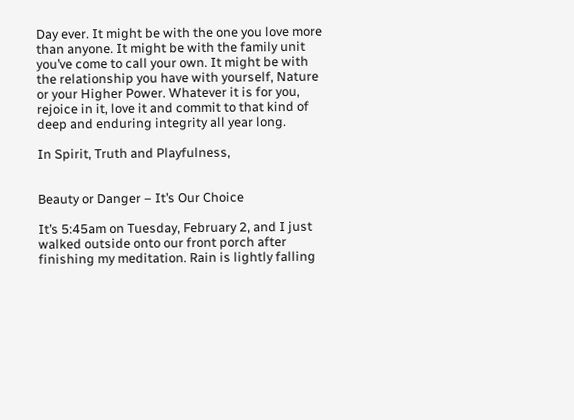Day ever. It might be with the one you love more than anyone. It might be with the family unit you’ve come to call your own. It might be with the relationship you have with yourself, Nature or your Higher Power. Whatever it is for you, rejoice in it, love it and commit to that kind of deep and enduring integrity all year long.

In Spirit, Truth and Playfulness,


Beauty or Danger – It’s Our Choice

It’s 5:45am on Tuesday, February 2, and I just walked outside onto our front porch after finishing my meditation. Rain is lightly falling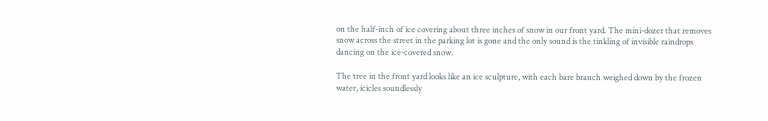on the half-inch of ice covering about three inches of snow in our front yard. The mini-dozer that removes snow across the street in the parking lot is gone and the only sound is the tinkling of invisible raindrops dancing on the ice-covered snow.

The tree in the front yard looks like an ice sculpture, with each bare branch weighed down by the frozen water, icicles soundlessly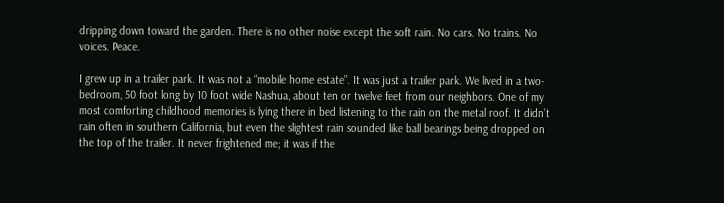dripping down toward the garden. There is no other noise except the soft rain. No cars. No trains. No voices. Peace.

I grew up in a trailer park. It was not a “mobile home estate”. It was just a trailer park. We lived in a two-bedroom, 50 foot long by 10 foot wide Nashua, about ten or twelve feet from our neighbors. One of my most comforting childhood memories is lying there in bed listening to the rain on the metal roof. It didn’t rain often in southern California, but even the slightest rain sounded like ball bearings being dropped on the top of the trailer. It never frightened me; it was if the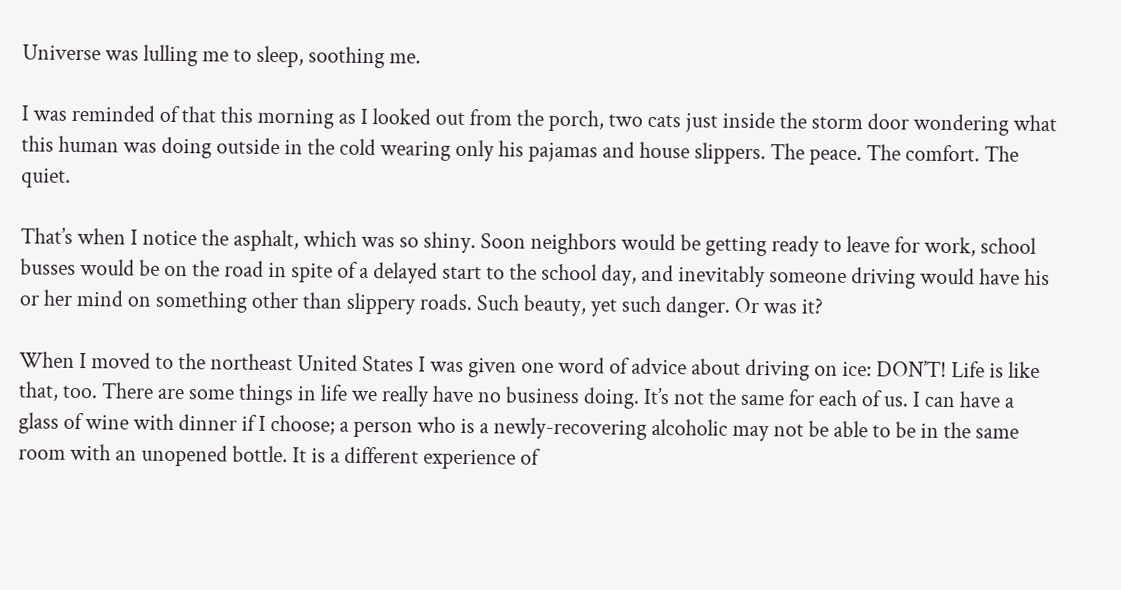Universe was lulling me to sleep, soothing me.

I was reminded of that this morning as I looked out from the porch, two cats just inside the storm door wondering what this human was doing outside in the cold wearing only his pajamas and house slippers. The peace. The comfort. The quiet.

That’s when I notice the asphalt, which was so shiny. Soon neighbors would be getting ready to leave for work, school busses would be on the road in spite of a delayed start to the school day, and inevitably someone driving would have his or her mind on something other than slippery roads. Such beauty, yet such danger. Or was it?

When I moved to the northeast United States I was given one word of advice about driving on ice: DON’T! Life is like that, too. There are some things in life we really have no business doing. It’s not the same for each of us. I can have a glass of wine with dinner if I choose; a person who is a newly-recovering alcoholic may not be able to be in the same room with an unopened bottle. It is a different experience of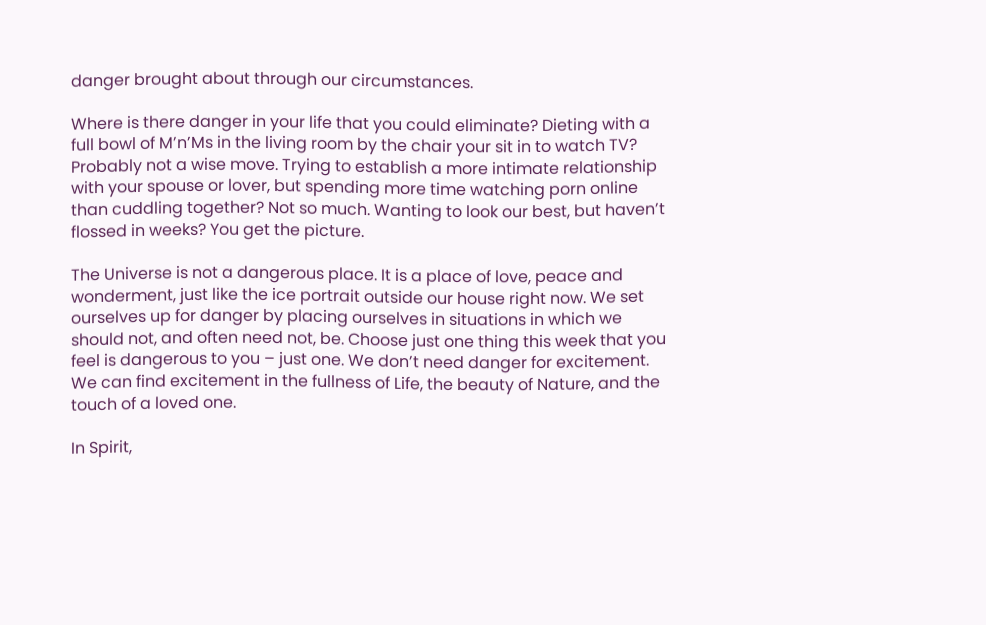danger brought about through our circumstances.

Where is there danger in your life that you could eliminate? Dieting with a full bowl of M’n’Ms in the living room by the chair your sit in to watch TV? Probably not a wise move. Trying to establish a more intimate relationship with your spouse or lover, but spending more time watching porn online than cuddling together? Not so much. Wanting to look our best, but haven’t flossed in weeks? You get the picture.

The Universe is not a dangerous place. It is a place of love, peace and wonderment, just like the ice portrait outside our house right now. We set ourselves up for danger by placing ourselves in situations in which we should not, and often need not, be. Choose just one thing this week that you feel is dangerous to you – just one. We don’t need danger for excitement. We can find excitement in the fullness of Life, the beauty of Nature, and the touch of a loved one.

In Spirit,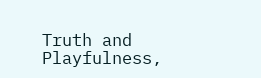Truth and Playfulness,